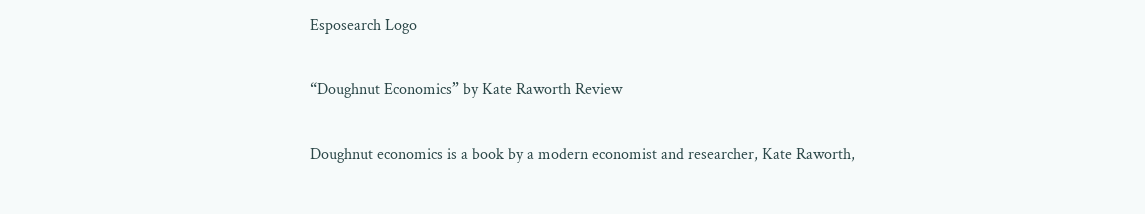Esposearch Logo

“Doughnut Economics” by Kate Raworth Review

Doughnut economics is a book by a modern economist and researcher, Kate Raworth,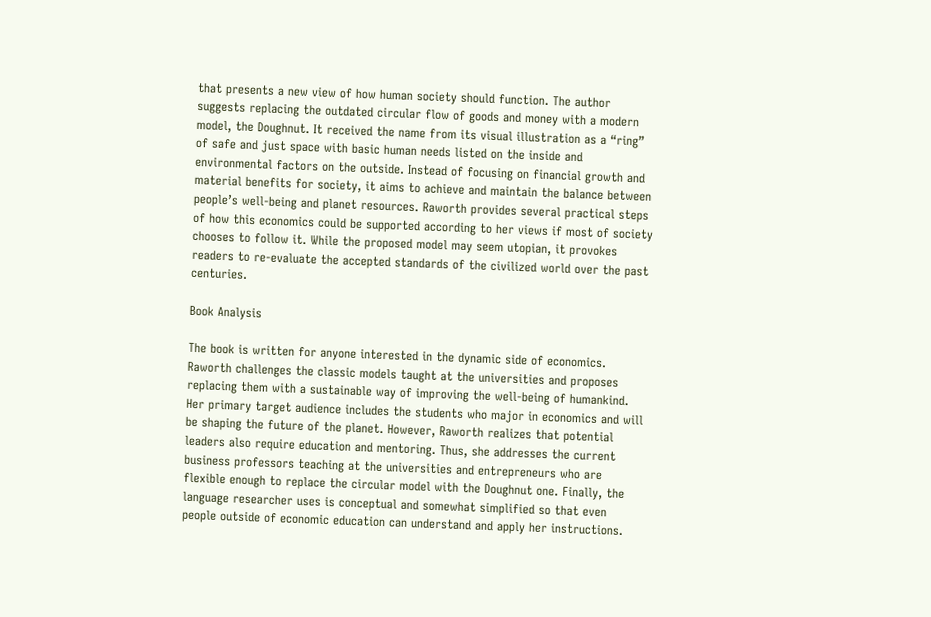that presents a new view of how human society should function. The author suggests replacing the outdated circular flow of goods and money with a modern model, the Doughnut. It received the name from its visual illustration as a “ring” of safe and just space with basic human needs listed on the inside and environmental factors on the outside. Instead of focusing on financial growth and material benefits for society, it aims to achieve and maintain the balance between people’s well-being and planet resources. Raworth provides several practical steps of how this economics could be supported according to her views if most of society chooses to follow it. While the proposed model may seem utopian, it provokes readers to re-evaluate the accepted standards of the civilized world over the past centuries.

Book Analysis

The book is written for anyone interested in the dynamic side of economics. Raworth challenges the classic models taught at the universities and proposes replacing them with a sustainable way of improving the well-being of humankind. Her primary target audience includes the students who major in economics and will be shaping the future of the planet. However, Raworth realizes that potential leaders also require education and mentoring. Thus, she addresses the current business professors teaching at the universities and entrepreneurs who are flexible enough to replace the circular model with the Doughnut one. Finally, the language researcher uses is conceptual and somewhat simplified so that even people outside of economic education can understand and apply her instructions.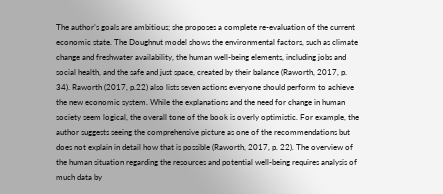The author’s goals are ambitious; she proposes a complete re-evaluation of the current economic state. The Doughnut model shows the environmental factors, such as climate change and freshwater availability, the human well-being elements, including jobs and social health, and the safe and just space, created by their balance (Raworth, 2017, p. 34). Raworth (2017, p.22) also lists seven actions everyone should perform to achieve the new economic system. While the explanations and the need for change in human society seem logical, the overall tone of the book is overly optimistic. For example, the author suggests seeing the comprehensive picture as one of the recommendations but does not explain in detail how that is possible (Raworth, 2017, p. 22). The overview of the human situation regarding the resources and potential well-being requires analysis of much data by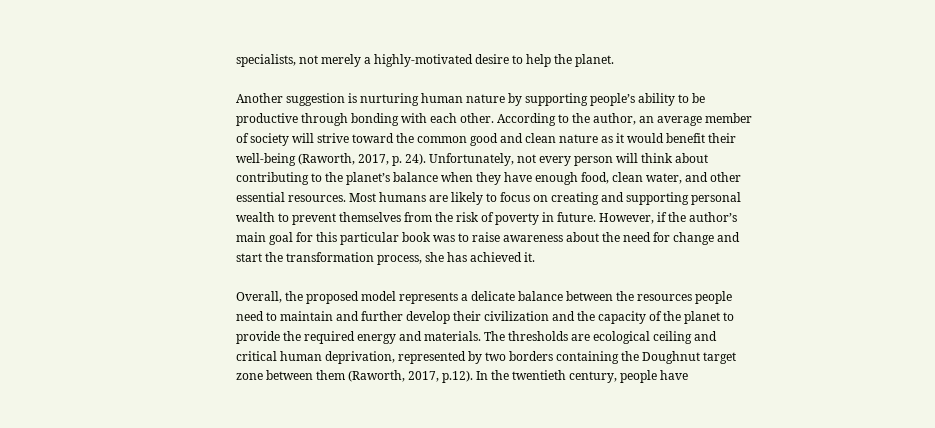specialists, not merely a highly-motivated desire to help the planet.

Another suggestion is nurturing human nature by supporting people’s ability to be productive through bonding with each other. According to the author, an average member of society will strive toward the common good and clean nature as it would benefit their well-being (Raworth, 2017, p. 24). Unfortunately, not every person will think about contributing to the planet’s balance when they have enough food, clean water, and other essential resources. Most humans are likely to focus on creating and supporting personal wealth to prevent themselves from the risk of poverty in future. However, if the author’s main goal for this particular book was to raise awareness about the need for change and start the transformation process, she has achieved it.

Overall, the proposed model represents a delicate balance between the resources people need to maintain and further develop their civilization and the capacity of the planet to provide the required energy and materials. The thresholds are ecological ceiling and critical human deprivation, represented by two borders containing the Doughnut target zone between them (Raworth, 2017, p.12). In the twentieth century, people have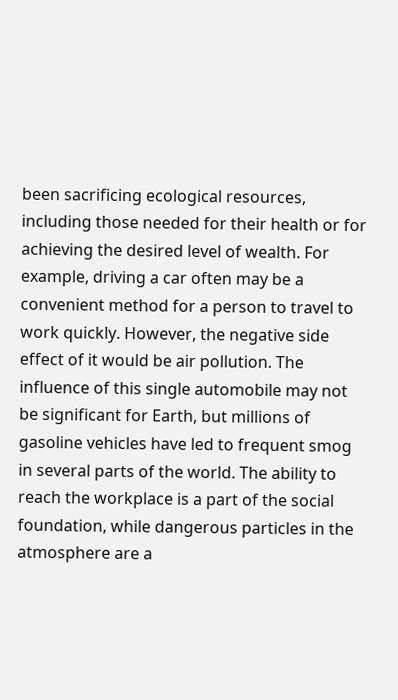been sacrificing ecological resources, including those needed for their health or for achieving the desired level of wealth. For example, driving a car often may be a convenient method for a person to travel to work quickly. However, the negative side effect of it would be air pollution. The influence of this single automobile may not be significant for Earth, but millions of gasoline vehicles have led to frequent smog in several parts of the world. The ability to reach the workplace is a part of the social foundation, while dangerous particles in the atmosphere are a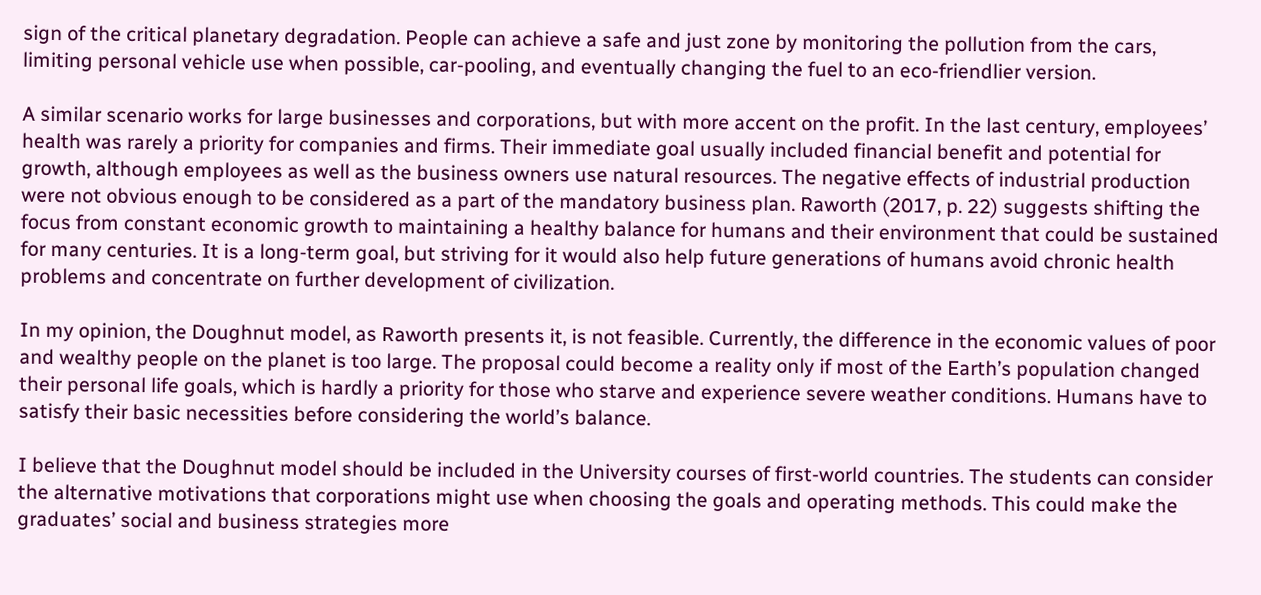sign of the critical planetary degradation. People can achieve a safe and just zone by monitoring the pollution from the cars, limiting personal vehicle use when possible, car-pooling, and eventually changing the fuel to an eco-friendlier version.

A similar scenario works for large businesses and corporations, but with more accent on the profit. In the last century, employees’ health was rarely a priority for companies and firms. Their immediate goal usually included financial benefit and potential for growth, although employees as well as the business owners use natural resources. The negative effects of industrial production were not obvious enough to be considered as a part of the mandatory business plan. Raworth (2017, p. 22) suggests shifting the focus from constant economic growth to maintaining a healthy balance for humans and their environment that could be sustained for many centuries. It is a long-term goal, but striving for it would also help future generations of humans avoid chronic health problems and concentrate on further development of civilization.

In my opinion, the Doughnut model, as Raworth presents it, is not feasible. Currently, the difference in the economic values of poor and wealthy people on the planet is too large. The proposal could become a reality only if most of the Earth’s population changed their personal life goals, which is hardly a priority for those who starve and experience severe weather conditions. Humans have to satisfy their basic necessities before considering the world’s balance.

I believe that the Doughnut model should be included in the University courses of first-world countries. The students can consider the alternative motivations that corporations might use when choosing the goals and operating methods. This could make the graduates’ social and business strategies more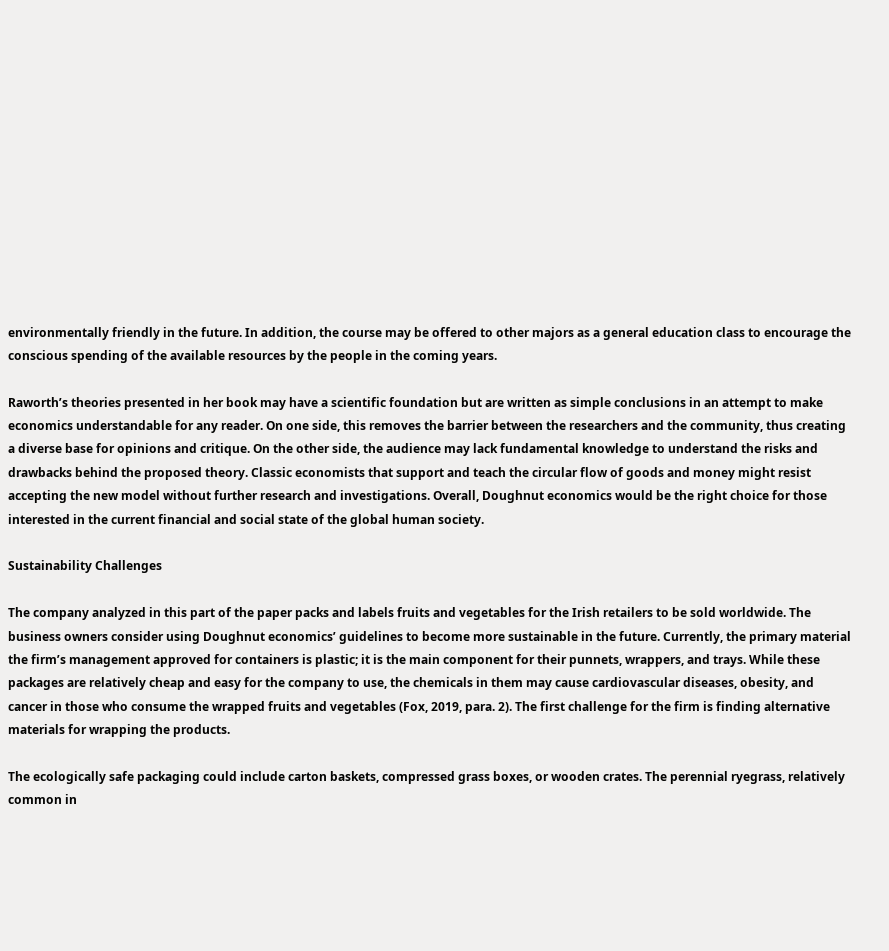environmentally friendly in the future. In addition, the course may be offered to other majors as a general education class to encourage the conscious spending of the available resources by the people in the coming years.

Raworth’s theories presented in her book may have a scientific foundation but are written as simple conclusions in an attempt to make economics understandable for any reader. On one side, this removes the barrier between the researchers and the community, thus creating a diverse base for opinions and critique. On the other side, the audience may lack fundamental knowledge to understand the risks and drawbacks behind the proposed theory. Classic economists that support and teach the circular flow of goods and money might resist accepting the new model without further research and investigations. Overall, Doughnut economics would be the right choice for those interested in the current financial and social state of the global human society.

Sustainability Challenges

The company analyzed in this part of the paper packs and labels fruits and vegetables for the Irish retailers to be sold worldwide. The business owners consider using Doughnut economics’ guidelines to become more sustainable in the future. Currently, the primary material the firm’s management approved for containers is plastic; it is the main component for their punnets, wrappers, and trays. While these packages are relatively cheap and easy for the company to use, the chemicals in them may cause cardiovascular diseases, obesity, and cancer in those who consume the wrapped fruits and vegetables (Fox, 2019, para. 2). The first challenge for the firm is finding alternative materials for wrapping the products.

The ecologically safe packaging could include carton baskets, compressed grass boxes, or wooden crates. The perennial ryegrass, relatively common in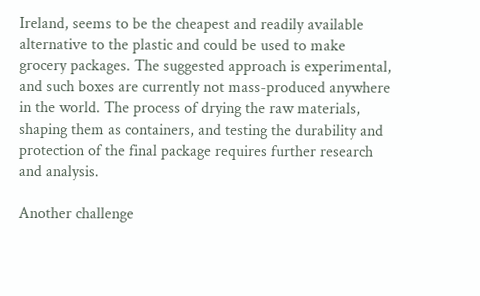Ireland, seems to be the cheapest and readily available alternative to the plastic and could be used to make grocery packages. The suggested approach is experimental, and such boxes are currently not mass-produced anywhere in the world. The process of drying the raw materials, shaping them as containers, and testing the durability and protection of the final package requires further research and analysis.

Another challenge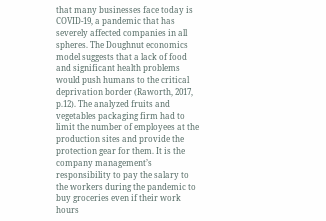that many businesses face today is COVID-19, a pandemic that has severely affected companies in all spheres. The Doughnut economics model suggests that a lack of food and significant health problems would push humans to the critical deprivation border (Raworth, 2017, p.12). The analyzed fruits and vegetables packaging firm had to limit the number of employees at the production sites and provide the protection gear for them. It is the company management’s responsibility to pay the salary to the workers during the pandemic to buy groceries even if their work hours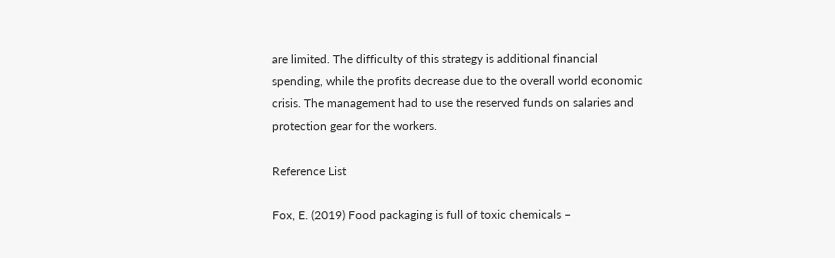are limited. The difficulty of this strategy is additional financial spending, while the profits decrease due to the overall world economic crisis. The management had to use the reserved funds on salaries and protection gear for the workers.

Reference List

Fox, E. (2019) Food packaging is full of toxic chemicals –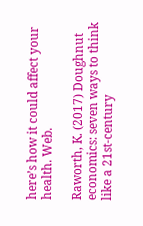here’s how it could affect your health. Web.

Raworth, K. (2017) Doughnut economics: seven ways to think like a 21st-century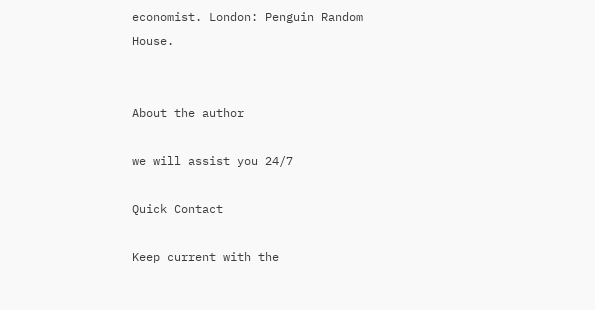economist. London: Penguin Random House.


About the author

we will assist you 24/7

Quick Contact

Keep current with the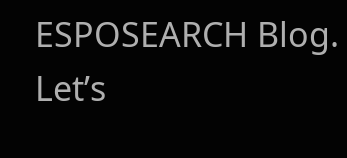ESPOSEARCH Blog. Let’s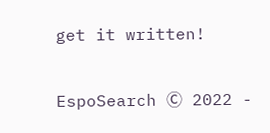get it written!

EspoSearch Ⓒ 2022 -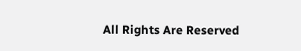All Rights Are Reserved